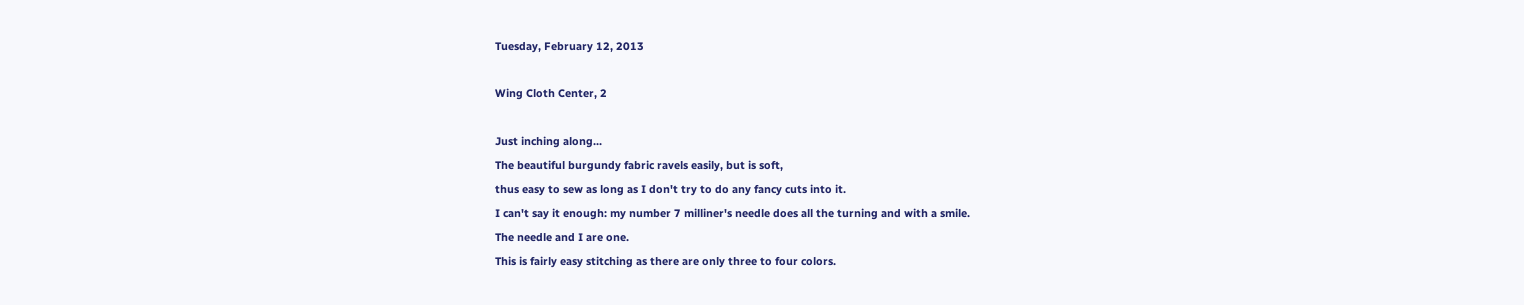Tuesday, February 12, 2013

Wing Cloth Center, 2

Just inching along...
The beautiful burgundy fabric ravels easily, but is soft,
thus easy to sew as long as I don't try to do any fancy cuts into it.
I can't say it enough: my number 7 milliner's needle does all the turning and with a smile.
The needle and I are one.
This is fairly easy stitching as there are only three to four colors.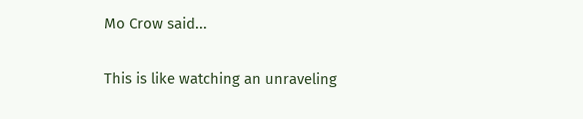Mo Crow said...

This is like watching an unraveling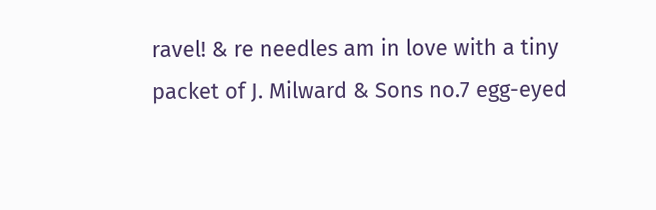ravel! & re needles am in love with a tiny packet of J. Milward & Sons no.7 egg-eyed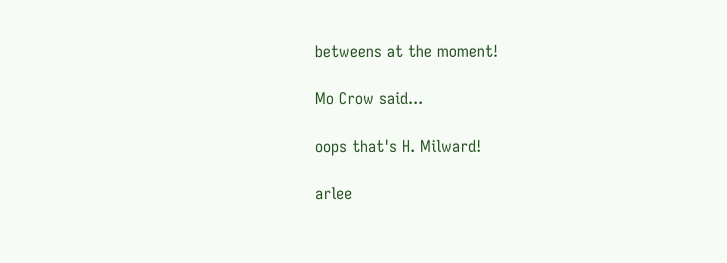betweens at the moment!

Mo Crow said...

oops that's H. Milward!

arlee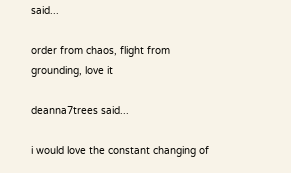said...

order from chaos, flight from grounding, love it

deanna7trees said...

i would love the constant changing of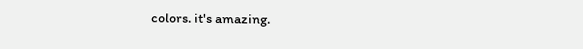colors. it's amazing.